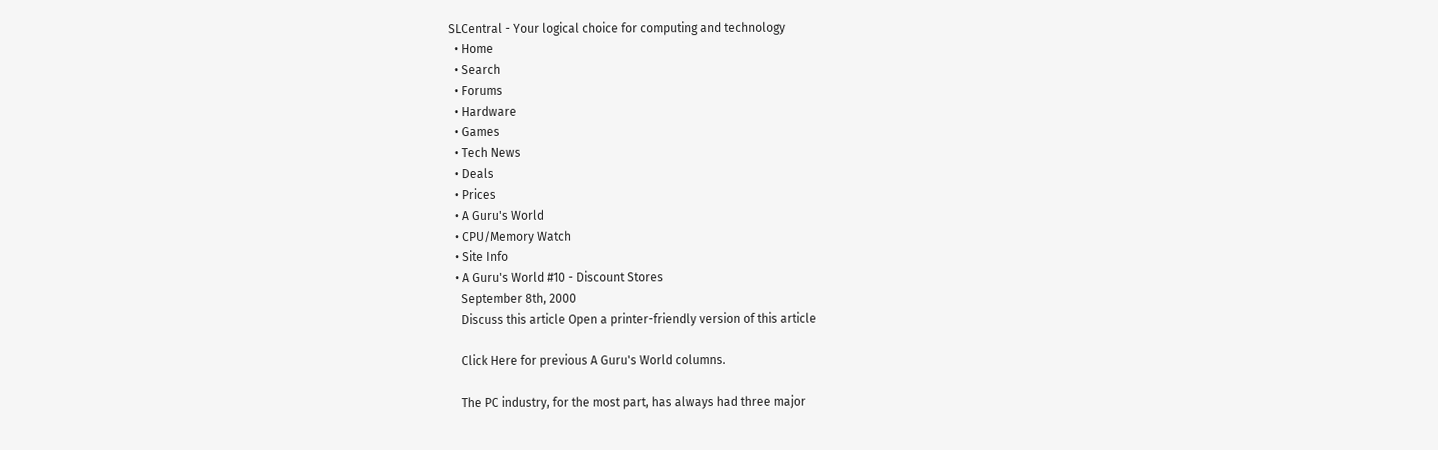SLCentral - Your logical choice for computing and technology
  • Home
  • Search
  • Forums
  • Hardware
  • Games
  • Tech News
  • Deals
  • Prices
  • A Guru's World
  • CPU/Memory Watch
  • Site Info
  • A Guru's World #10 - Discount Stores
    September 8th, 2000
    Discuss this article Open a printer-friendly version of this article

    Click Here for previous A Guru's World columns.

    The PC industry, for the most part, has always had three major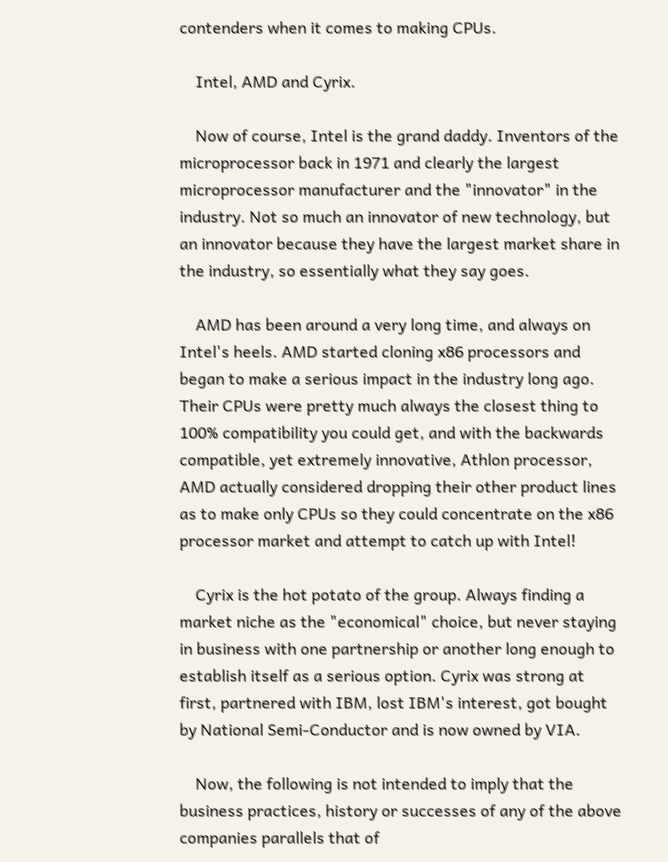contenders when it comes to making CPUs.

    Intel, AMD and Cyrix.

    Now of course, Intel is the grand daddy. Inventors of the microprocessor back in 1971 and clearly the largest microprocessor manufacturer and the "innovator" in the industry. Not so much an innovator of new technology, but an innovator because they have the largest market share in the industry, so essentially what they say goes.

    AMD has been around a very long time, and always on Intel's heels. AMD started cloning x86 processors and began to make a serious impact in the industry long ago. Their CPUs were pretty much always the closest thing to 100% compatibility you could get, and with the backwards compatible, yet extremely innovative, Athlon processor, AMD actually considered dropping their other product lines as to make only CPUs so they could concentrate on the x86 processor market and attempt to catch up with Intel!

    Cyrix is the hot potato of the group. Always finding a market niche as the "economical" choice, but never staying in business with one partnership or another long enough to establish itself as a serious option. Cyrix was strong at first, partnered with IBM, lost IBM's interest, got bought by National Semi-Conductor and is now owned by VIA.

    Now, the following is not intended to imply that the business practices, history or successes of any of the above companies parallels that of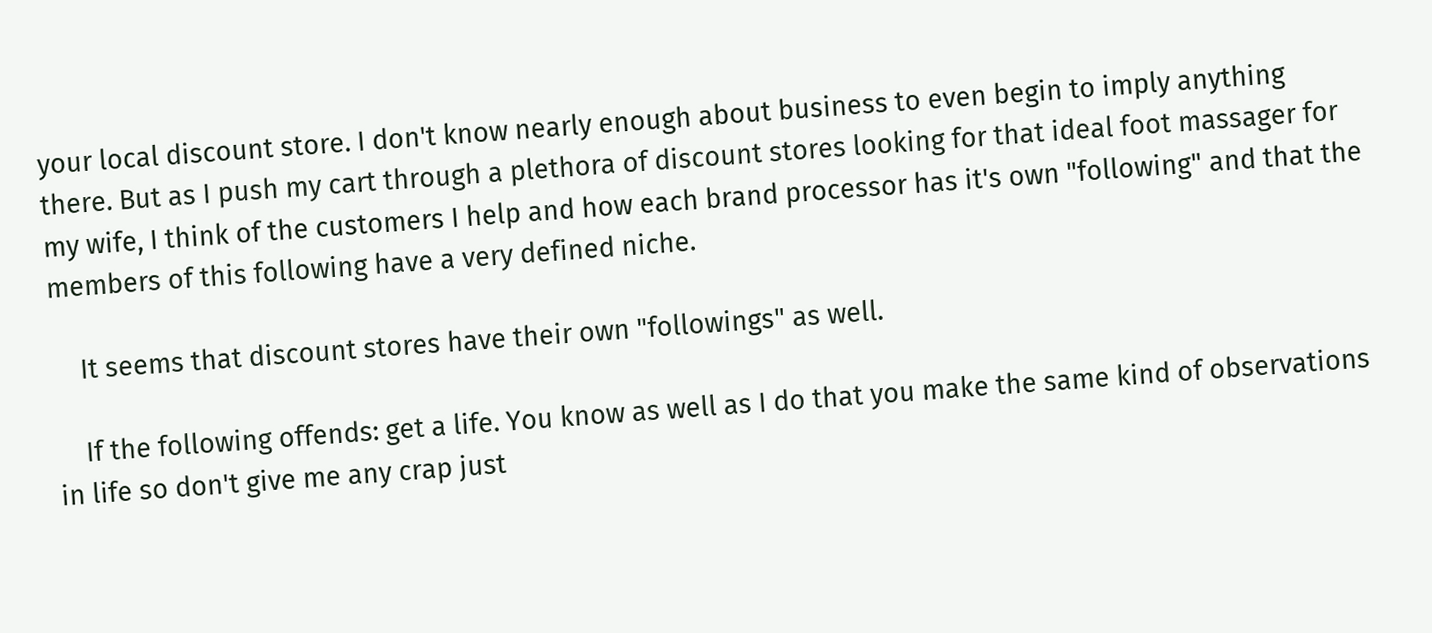your local discount store. I don't know nearly enough about business to even begin to imply anything there. But as I push my cart through a plethora of discount stores looking for that ideal foot massager for my wife, I think of the customers I help and how each brand processor has it's own "following" and that the members of this following have a very defined niche.

    It seems that discount stores have their own "followings" as well.

    If the following offends: get a life. You know as well as I do that you make the same kind of observations in life so don't give me any crap just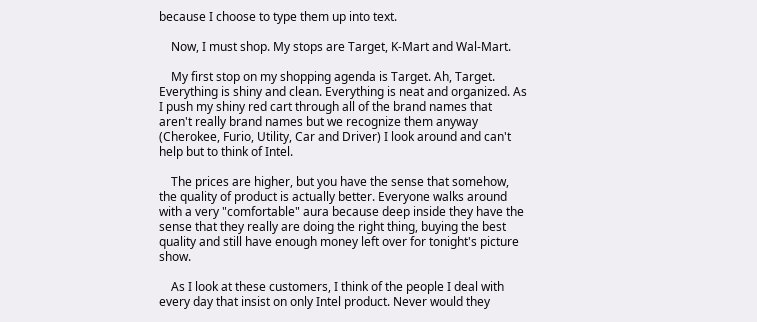because I choose to type them up into text.

    Now, I must shop. My stops are Target, K-Mart and Wal-Mart.

    My first stop on my shopping agenda is Target. Ah, Target. Everything is shiny and clean. Everything is neat and organized. As I push my shiny red cart through all of the brand names that aren't really brand names but we recognize them anyway (Cherokee, Furio, Utility, Car and Driver) I look around and can't help but to think of Intel.

    The prices are higher, but you have the sense that somehow, the quality of product is actually better. Everyone walks around with a very "comfortable" aura because deep inside they have the sense that they really are doing the right thing, buying the best quality and still have enough money left over for tonight's picture show.

    As I look at these customers, I think of the people I deal with every day that insist on only Intel product. Never would they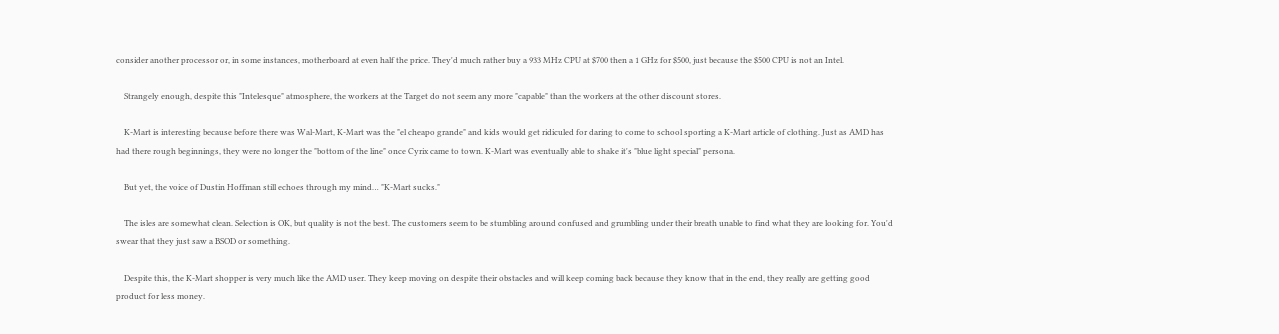consider another processor or, in some instances, motherboard at even half the price. They'd much rather buy a 933 MHz CPU at $700 then a 1 GHz for $500, just because the $500 CPU is not an Intel.

    Strangely enough, despite this "Intelesque" atmosphere, the workers at the Target do not seem any more "capable" than the workers at the other discount stores.

    K-Mart is interesting because before there was Wal-Mart, K-Mart was the "el cheapo grande" and kids would get ridiculed for daring to come to school sporting a K-Mart article of clothing. Just as AMD has had there rough beginnings, they were no longer the "bottom of the line" once Cyrix came to town. K-Mart was eventually able to shake it's "blue light special" persona.

    But yet, the voice of Dustin Hoffman still echoes through my mind… "K-Mart sucks."

    The isles are somewhat clean. Selection is OK, but quality is not the best. The customers seem to be stumbling around confused and grumbling under their breath unable to find what they are looking for. You'd swear that they just saw a BSOD or something.

    Despite this, the K-Mart shopper is very much like the AMD user. They keep moving on despite their obstacles and will keep coming back because they know that in the end, they really are getting good product for less money.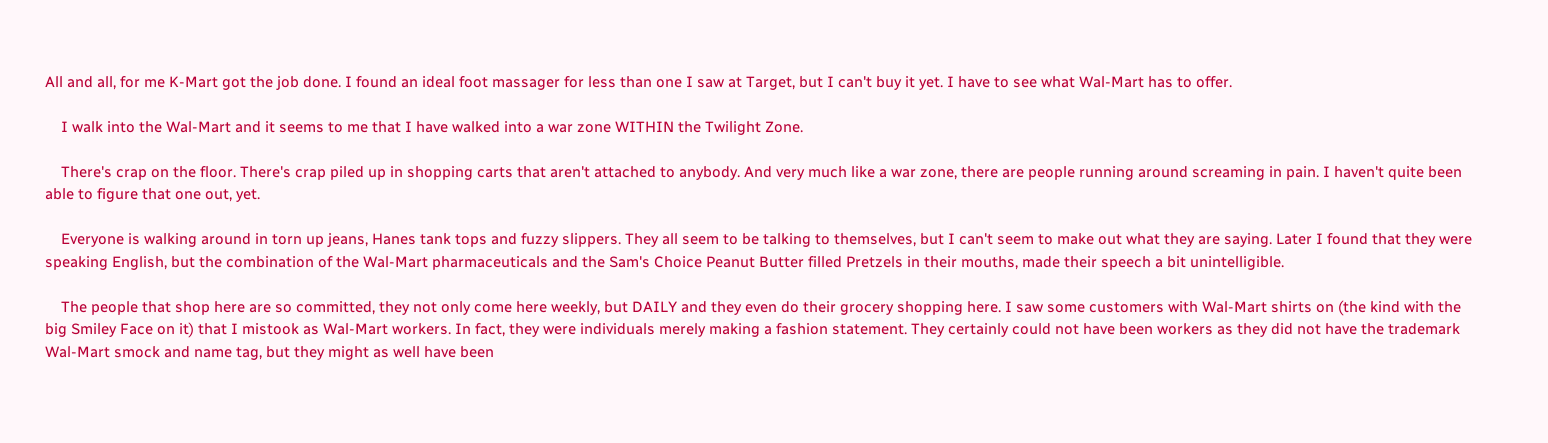All and all, for me K-Mart got the job done. I found an ideal foot massager for less than one I saw at Target, but I can't buy it yet. I have to see what Wal-Mart has to offer.

    I walk into the Wal-Mart and it seems to me that I have walked into a war zone WITHIN the Twilight Zone.

    There's crap on the floor. There's crap piled up in shopping carts that aren't attached to anybody. And very much like a war zone, there are people running around screaming in pain. I haven't quite been able to figure that one out, yet.

    Everyone is walking around in torn up jeans, Hanes tank tops and fuzzy slippers. They all seem to be talking to themselves, but I can't seem to make out what they are saying. Later I found that they were speaking English, but the combination of the Wal-Mart pharmaceuticals and the Sam's Choice Peanut Butter filled Pretzels in their mouths, made their speech a bit unintelligible.

    The people that shop here are so committed, they not only come here weekly, but DAILY and they even do their grocery shopping here. I saw some customers with Wal-Mart shirts on (the kind with the big Smiley Face on it) that I mistook as Wal-Mart workers. In fact, they were individuals merely making a fashion statement. They certainly could not have been workers as they did not have the trademark Wal-Mart smock and name tag, but they might as well have been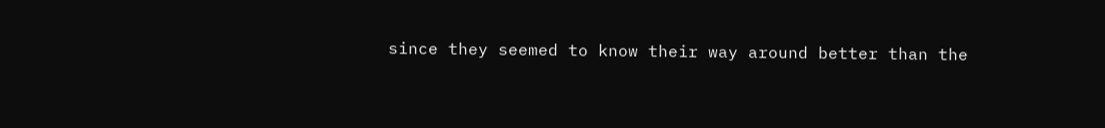since they seemed to know their way around better than the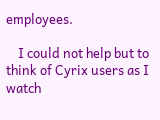employees.

    I could not help but to think of Cyrix users as I watch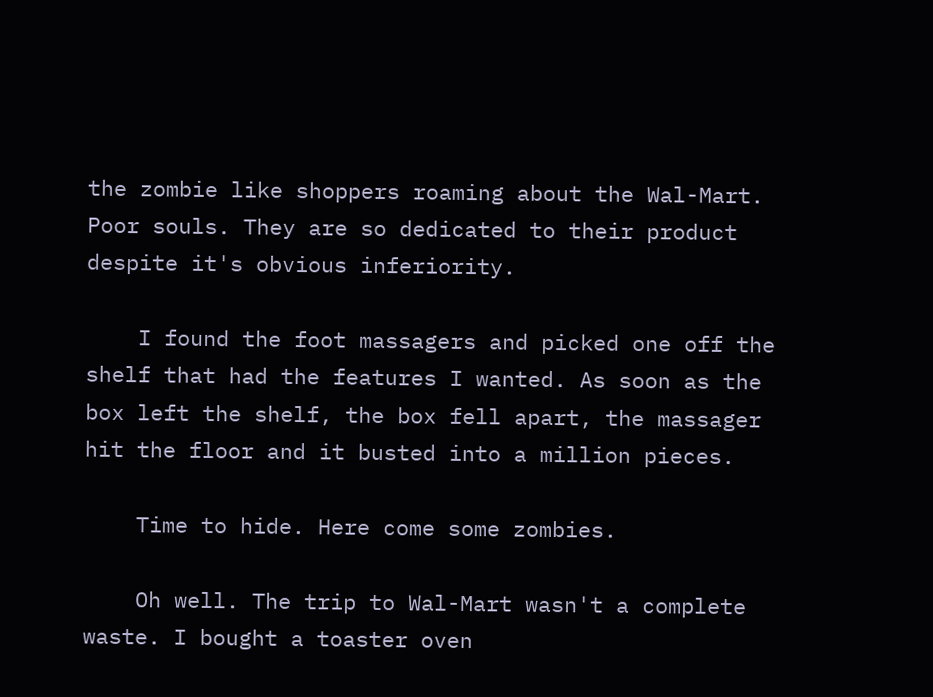the zombie like shoppers roaming about the Wal-Mart. Poor souls. They are so dedicated to their product despite it's obvious inferiority.

    I found the foot massagers and picked one off the shelf that had the features I wanted. As soon as the box left the shelf, the box fell apart, the massager hit the floor and it busted into a million pieces.

    Time to hide. Here come some zombies.

    Oh well. The trip to Wal-Mart wasn't a complete waste. I bought a toaster oven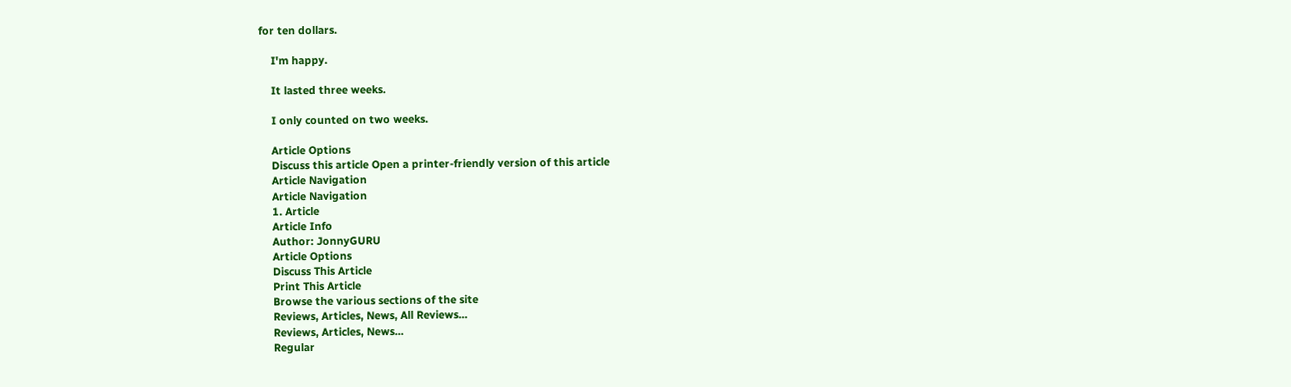for ten dollars.

    I'm happy.

    It lasted three weeks.

    I only counted on two weeks.

    Article Options
    Discuss this article Open a printer-friendly version of this article
    Article Navigation
    Article Navigation
    1. Article
    Article Info
    Author: JonnyGURU
    Article Options
    Discuss This Article
    Print This Article
    Browse the various sections of the site
    Reviews, Articles, News, All Reviews...
    Reviews, Articles, News...
    Regular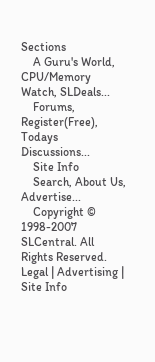Sections
    A Guru's World, CPU/Memory Watch, SLDeals...
    Forums, Register(Free), Todays Discussions...
    Site Info
    Search, About Us, Advertise...
    Copyright © 1998-2007 SLCentral. All Rights Reserved. Legal | Advertising | Site Info